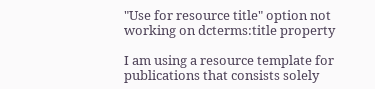"Use for resource title" option not working on dcterms:title property

I am using a resource template for publications that consists solely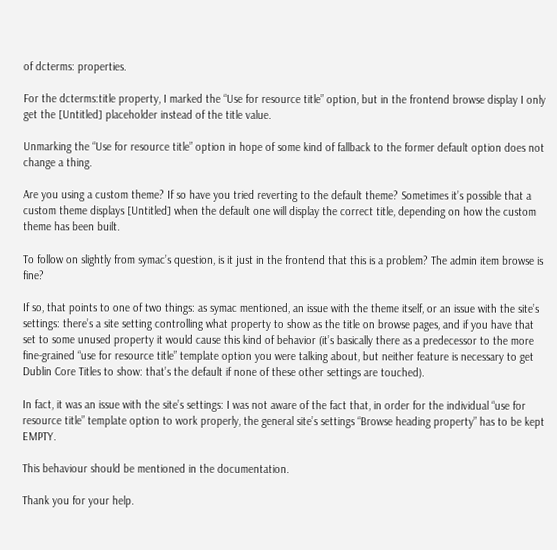of dcterms: properties.

For the dcterms:title property, I marked the “Use for resource title” option, but in the frontend browse display I only get the [Untitled] placeholder instead of the title value.

Unmarking the “Use for resource title” option in hope of some kind of fallback to the former default option does not change a thing.

Are you using a custom theme? If so have you tried reverting to the default theme? Sometimes it’s possible that a custom theme displays [Untitled] when the default one will display the correct title, depending on how the custom theme has been built.

To follow on slightly from symac’s question, is it just in the frontend that this is a problem? The admin item browse is fine?

If so, that points to one of two things: as symac mentioned, an issue with the theme itself, or an issue with the site’s settings: there’s a site setting controlling what property to show as the title on browse pages, and if you have that set to some unused property it would cause this kind of behavior (it’s basically there as a predecessor to the more fine-grained “use for resource title” template option you were talking about, but neither feature is necessary to get Dublin Core Titles to show: that’s the default if none of these other settings are touched).

In fact, it was an issue with the site’s settings: I was not aware of the fact that, in order for the individual “use for resource title” template option to work properly, the general site’s settings “Browse heading property” has to be kept EMPTY.

This behaviour should be mentioned in the documentation.

Thank you for your help.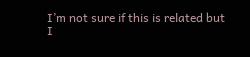I’m not sure if this is related but I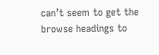can’t seem to get the browse headings to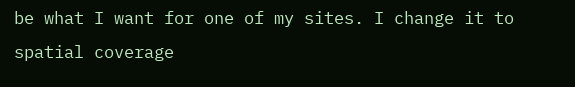be what I want for one of my sites. I change it to spatial coverage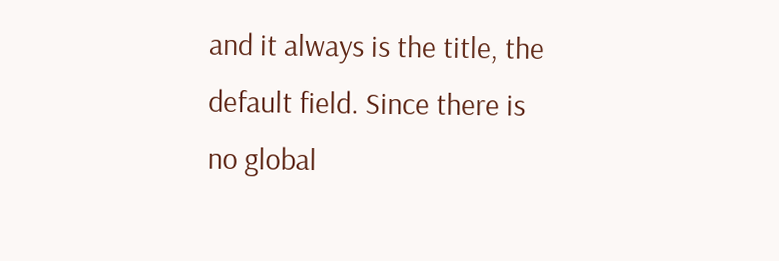and it always is the title, the default field. Since there is no global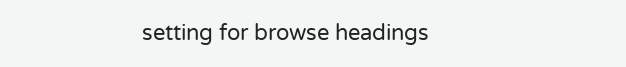setting for browse headings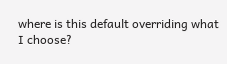where is this default overriding what I choose?